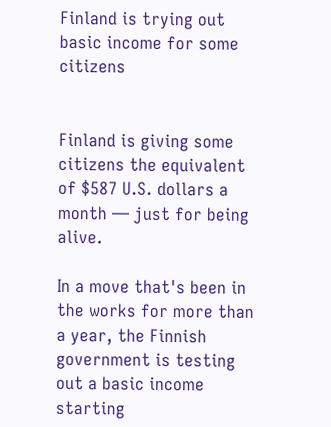Finland is trying out basic income for some citizens


Finland is giving some citizens the equivalent of $587 U.S. dollars a month — just for being alive.

In a move that's been in the works for more than a year, the Finnish government is testing out a basic income starting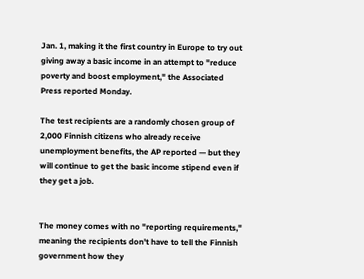Jan. 1, making it the first country in Europe to try out giving away a basic income in an attempt to "reduce poverty and boost employment," the Associated Press reported Monday.

The test recipients are a randomly chosen group of 2,000 Finnish citizens who already receive unemployment benefits, the AP reported — but they will continue to get the basic income stipend even if they get a job.


The money comes with no "reporting requirements," meaning the recipients don't have to tell the Finnish government how they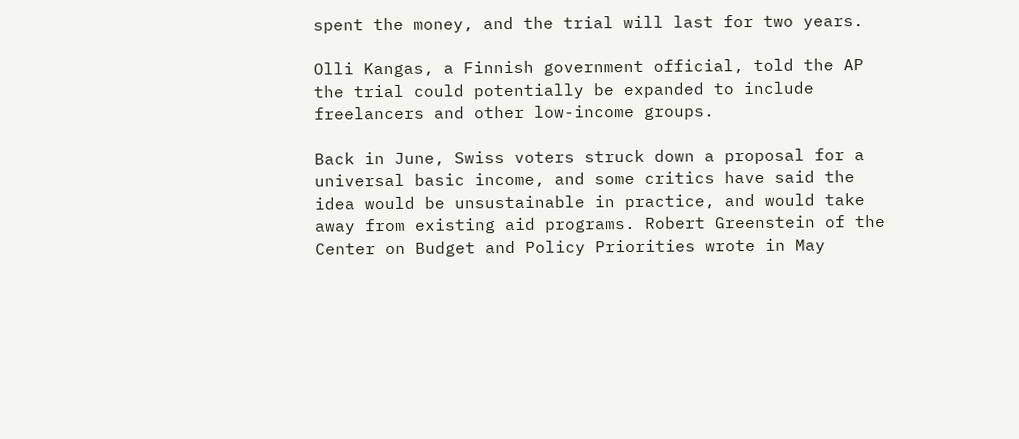spent the money, and the trial will last for two years.

Olli Kangas, a Finnish government official, told the AP the trial could potentially be expanded to include freelancers and other low-income groups.

Back in June, Swiss voters struck down a proposal for a universal basic income, and some critics have said the idea would be unsustainable in practice, and would take away from existing aid programs. Robert Greenstein of the Center on Budget and Policy Priorities wrote in May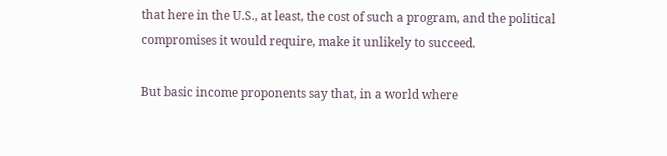that here in the U.S., at least, the cost of such a program, and the political compromises it would require, make it unlikely to succeed.

But basic income proponents say that, in a world where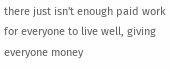there just isn't enough paid work for everyone to live well, giving everyone money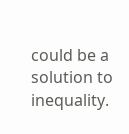could be a solution to inequality.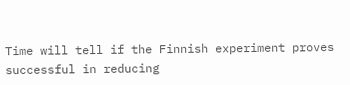Time will tell if the Finnish experiment proves successful in reducing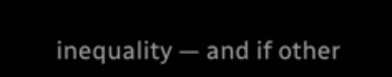inequality — and if other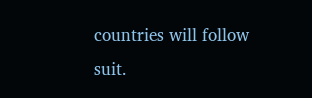countries will follow suit.